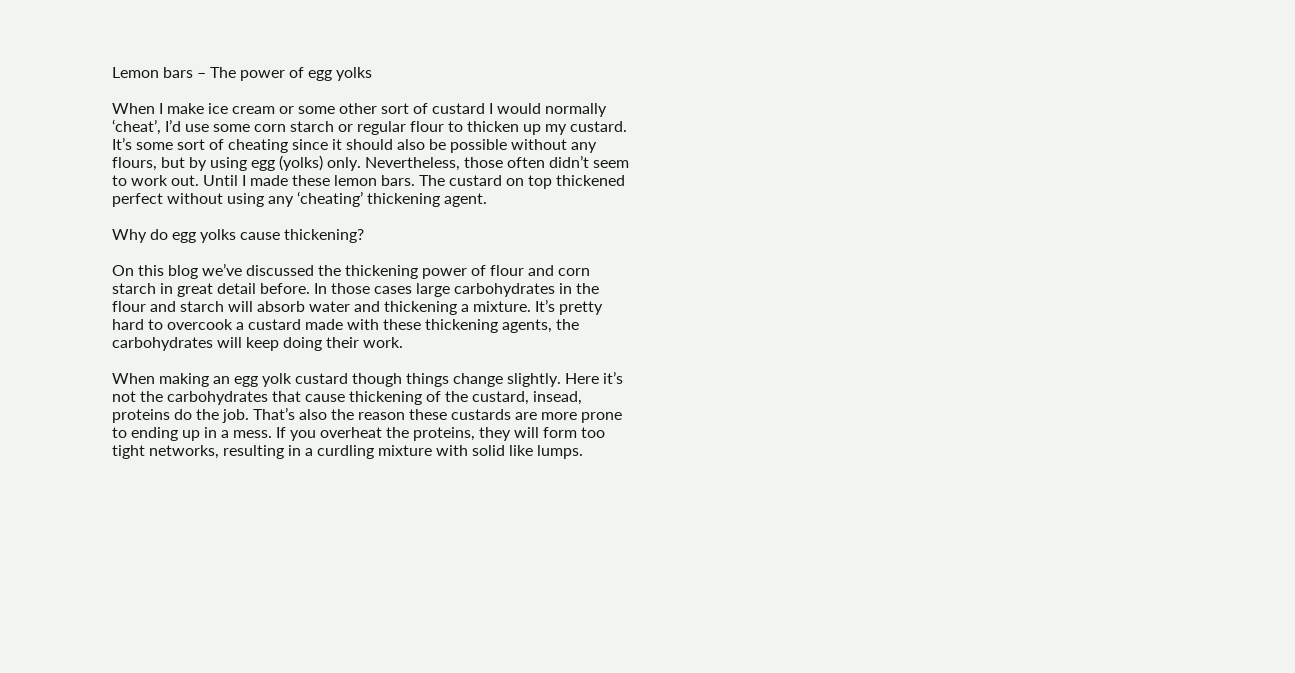Lemon bars – The power of egg yolks

When I make ice cream or some other sort of custard I would normally ‘cheat’, I’d use some corn starch or regular flour to thicken up my custard. It’s some sort of cheating since it should also be possible without any flours, but by using egg (yolks) only. Nevertheless, those often didn’t seem to work out. Until I made these lemon bars. The custard on top thickened perfect without using any ‘cheating’ thickening agent.

Why do egg yolks cause thickening?

On this blog we’ve discussed the thickening power of flour and corn starch in great detail before. In those cases large carbohydrates in the flour and starch will absorb water and thickening a mixture. It’s pretty hard to overcook a custard made with these thickening agents, the carbohydrates will keep doing their work.

When making an egg yolk custard though things change slightly. Here it’s not the carbohydrates that cause thickening of the custard, insead, proteins do the job. That’s also the reason these custards are more prone to ending up in a mess. If you overheat the proteins, they will form too tight networks, resulting in a curdling mixture with solid like lumps.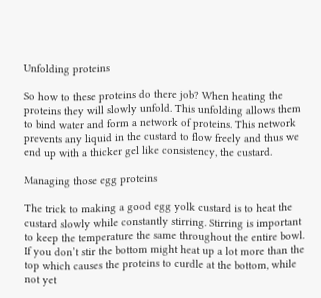Unfolding proteins

So how to these proteins do there job? When heating the proteins they will slowly unfold. This unfolding allows them to bind water and form a network of proteins. This network prevents any liquid in the custard to flow freely and thus we end up with a thicker gel like consistency, the custard.

Managing those egg proteins

The trick to making a good egg yolk custard is to heat the custard slowly while constantly stirring. Stirring is important to keep the temperature the same throughout the entire bowl. If you don’t stir the bottom might heat up a lot more than the top which causes the proteins to curdle at the bottom, while not yet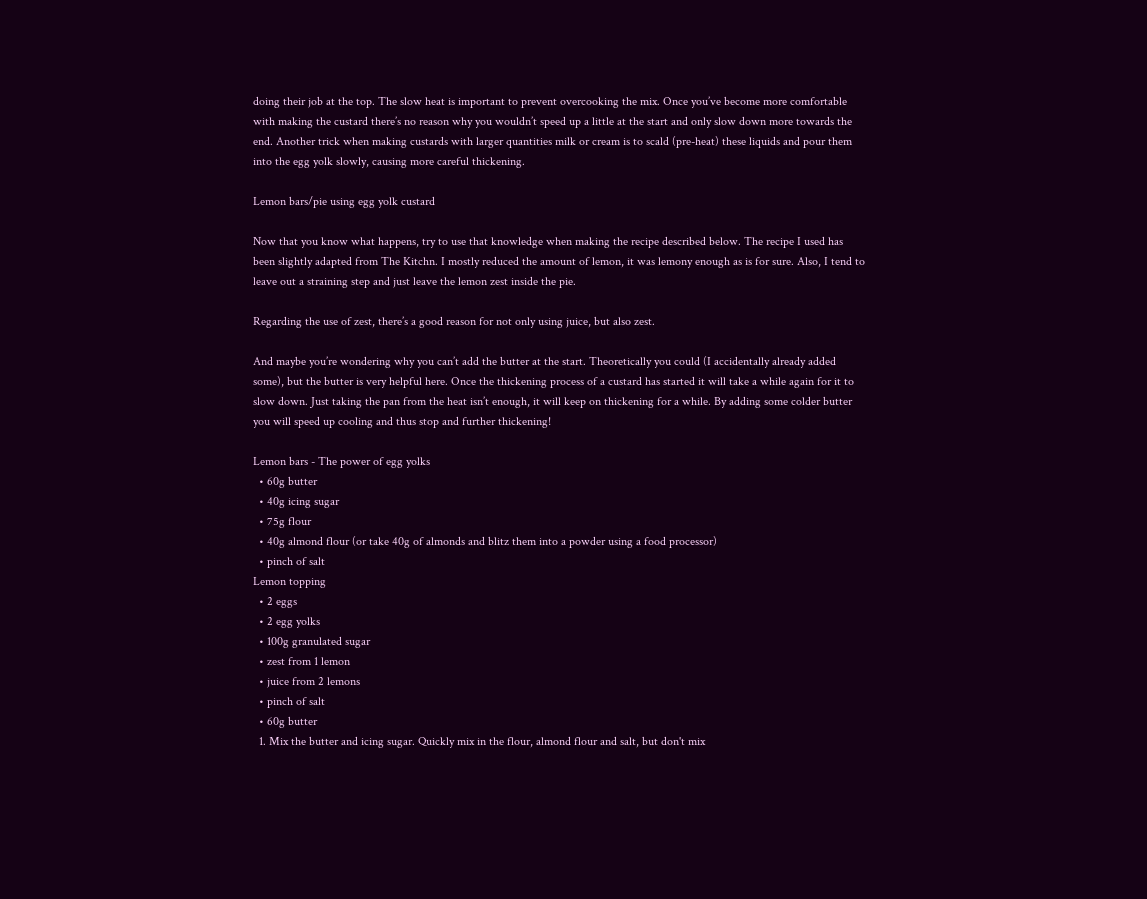doing their job at the top. The slow heat is important to prevent overcooking the mix. Once you’ve become more comfortable with making the custard there’s no reason why you wouldn’t speed up a little at the start and only slow down more towards the end. Another trick when making custards with larger quantities milk or cream is to scald (pre-heat) these liquids and pour them into the egg yolk slowly, causing more careful thickening.

Lemon bars/pie using egg yolk custard

Now that you know what happens, try to use that knowledge when making the recipe described below. The recipe I used has been slightly adapted from The Kitchn. I mostly reduced the amount of lemon, it was lemony enough as is for sure. Also, I tend to leave out a straining step and just leave the lemon zest inside the pie.

Regarding the use of zest, there’s a good reason for not only using juice, but also zest.

And maybe you’re wondering why you can’t add the butter at the start. Theoretically you could (I accidentally already added some), but the butter is very helpful here. Once the thickening process of a custard has started it will take a while again for it to slow down. Just taking the pan from the heat isn’t enough, it will keep on thickening for a while. By adding some colder butter you will speed up cooling and thus stop and further thickening!

Lemon bars - The power of egg yolks
  • 60g butter
  • 40g icing sugar
  • 75g flour
  • 40g almond flour (or take 40g of almonds and blitz them into a powder using a food processor)
  • pinch of salt
Lemon topping
  • 2 eggs
  • 2 egg yolks
  • 100g granulated sugar
  • zest from 1 lemon
  • juice from 2 lemons
  • pinch of salt
  • 60g butter
  1. Mix the butter and icing sugar. Quickly mix in the flour, almond flour and salt, but don't mix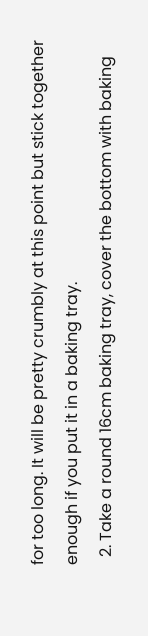for too long. It will be pretty crumbly at this point but stick together enough if you put it in a baking tray.
  2. Take a round 16cm baking tray, cover the bottom with baking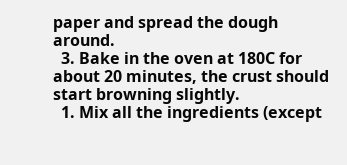paper and spread the dough around.
  3. Bake in the oven at 180C for about 20 minutes, the crust should start browning slightly.
  1. Mix all the ingredients (except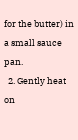for the butter) in a small sauce pan.
  2. Gently heat on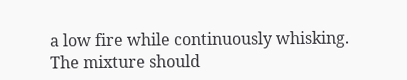a low fire while continuously whisking. The mixture should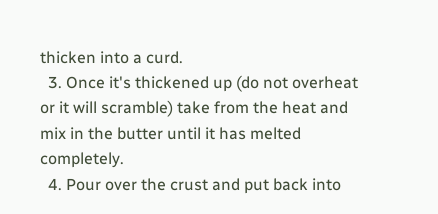thicken into a curd.
  3. Once it's thickened up (do not overheat or it will scramble) take from the heat and mix in the butter until it has melted completely.
  4. Pour over the crust and put back into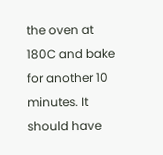the oven at 180C and bake for another 10 minutes. It should have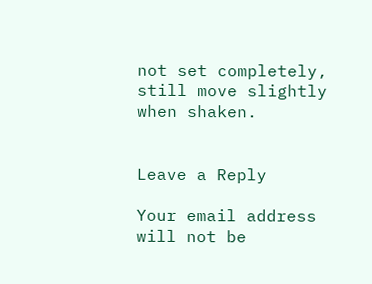not set completely, still move slightly when shaken.


Leave a Reply

Your email address will not be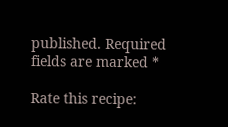published. Required fields are marked *

Rate this recipe: